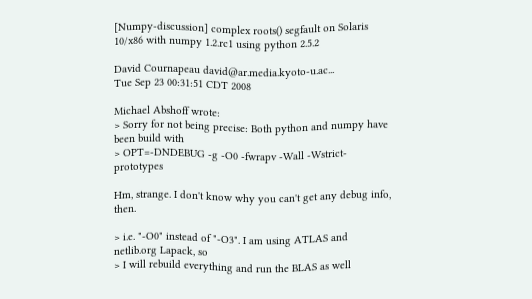[Numpy-discussion] complex roots() segfault on Solaris 10/x86 with numpy 1.2.rc1 using python 2.5.2

David Cournapeau david@ar.media.kyoto-u.ac...
Tue Sep 23 00:31:51 CDT 2008

Michael Abshoff wrote:
> Sorry for not being precise: Both python and numpy have been build with
> OPT=-DNDEBUG -g -O0 -fwrapv -Wall -Wstrict-prototypes

Hm, strange. I don't know why you can't get any debug info, then.

> i.e. "-O0" instead of "-O3". I am using ATLAS and netlib.org Lapack, so
> I will rebuild everything and run the BLAS as well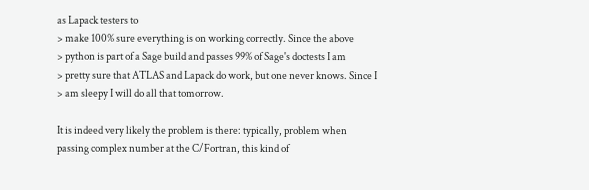as Lapack testers to
> make 100% sure everything is on working correctly. Since the above
> python is part of a Sage build and passes 99% of Sage's doctests I am
> pretty sure that ATLAS and Lapack do work, but one never knows. Since I
> am sleepy I will do all that tomorrow.

It is indeed very likely the problem is there: typically, problem when
passing complex number at the C/Fortran, this kind of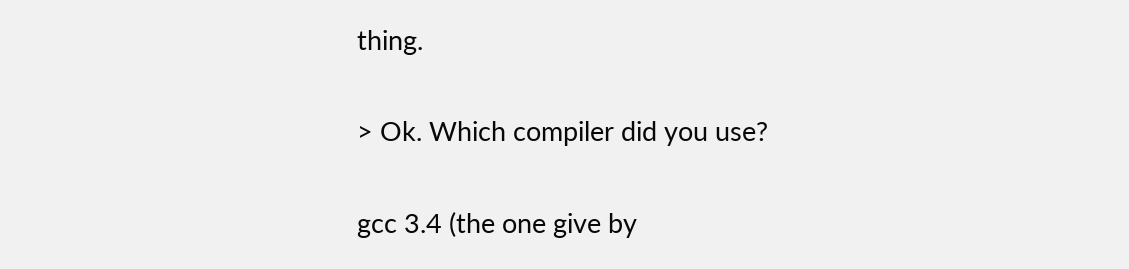thing.

> Ok. Which compiler did you use?

gcc 3.4 (the one give by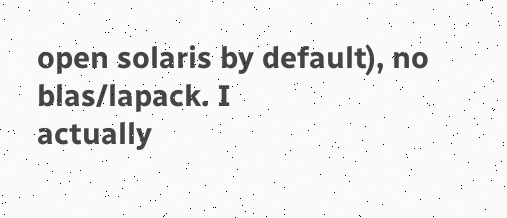open solaris by default), no blas/lapack. I
actually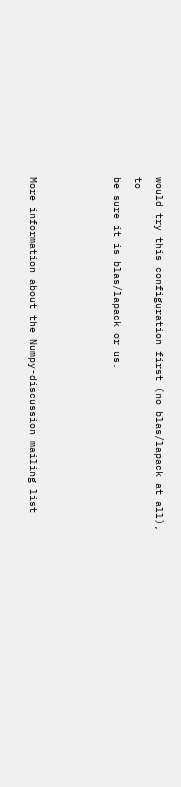would try this configuration first (no blas/lapack at all), to
be sure it is blas/lapack or us.



More information about the Numpy-discussion mailing list